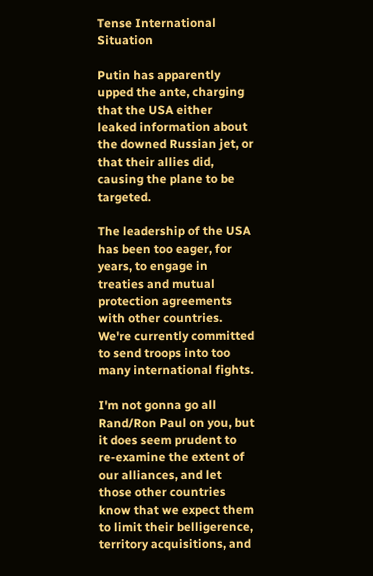Tense International Situation

Putin has apparently upped the ante, charging that the USA either leaked information about the downed Russian jet, or that their allies did, causing the plane to be targeted.

The leadership of the USA has been too eager, for years, to engage in treaties and mutual protection agreements with other countries.  We're currently committed to send troops into too many international fights.

I'm not gonna go all Rand/Ron Paul on you, but it does seem prudent to re-examine the extent of our alliances, and let those other countries know that we expect them to limit their belligerence, territory acquisitions, and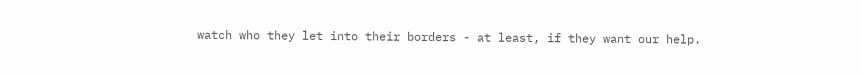watch who they let into their borders - at least, if they want our help.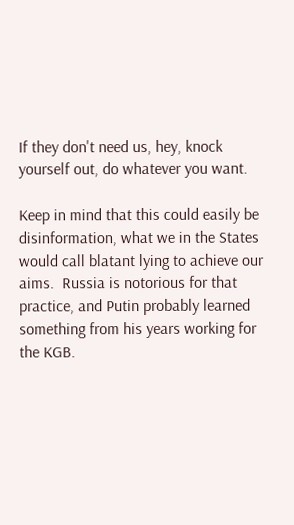If they don't need us, hey, knock yourself out, do whatever you want.

Keep in mind that this could easily be disinformation, what we in the States would call blatant lying to achieve our aims.  Russia is notorious for that practice, and Putin probably learned something from his years working for the KGB.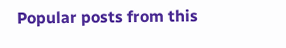Popular posts from this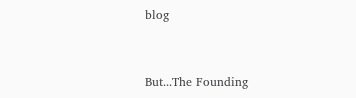blog


But...The Founding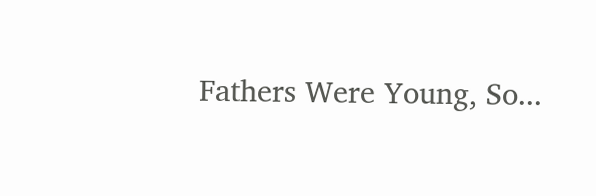Fathers Were Young, So...